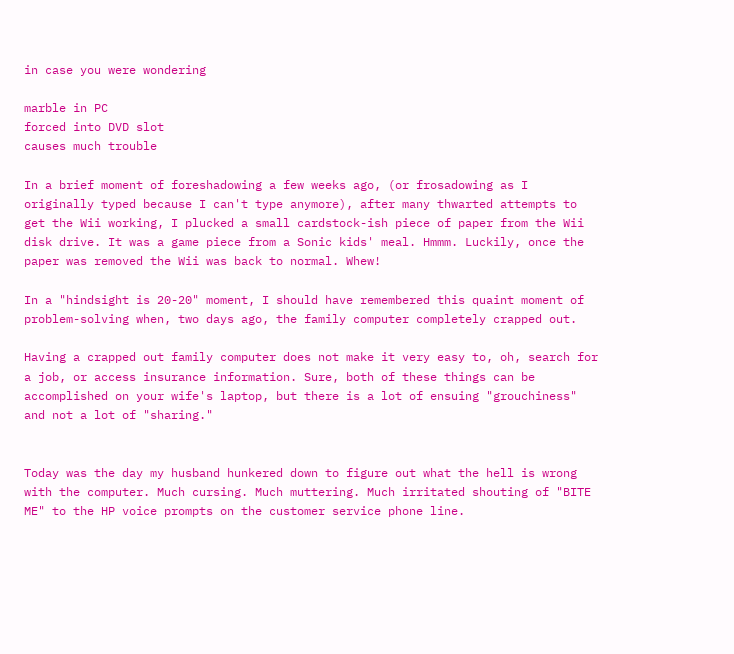in case you were wondering

marble in PC
forced into DVD slot
causes much trouble

In a brief moment of foreshadowing a few weeks ago, (or frosadowing as I originally typed because I can't type anymore), after many thwarted attempts to get the Wii working, I plucked a small cardstock-ish piece of paper from the Wii disk drive. It was a game piece from a Sonic kids' meal. Hmmm. Luckily, once the paper was removed the Wii was back to normal. Whew!

In a "hindsight is 20-20" moment, I should have remembered this quaint moment of problem-solving when, two days ago, the family computer completely crapped out.

Having a crapped out family computer does not make it very easy to, oh, search for a job, or access insurance information. Sure, both of these things can be accomplished on your wife's laptop, but there is a lot of ensuing "grouchiness" and not a lot of "sharing."


Today was the day my husband hunkered down to figure out what the hell is wrong with the computer. Much cursing. Much muttering. Much irritated shouting of "BITE ME" to the HP voice prompts on the customer service phone line.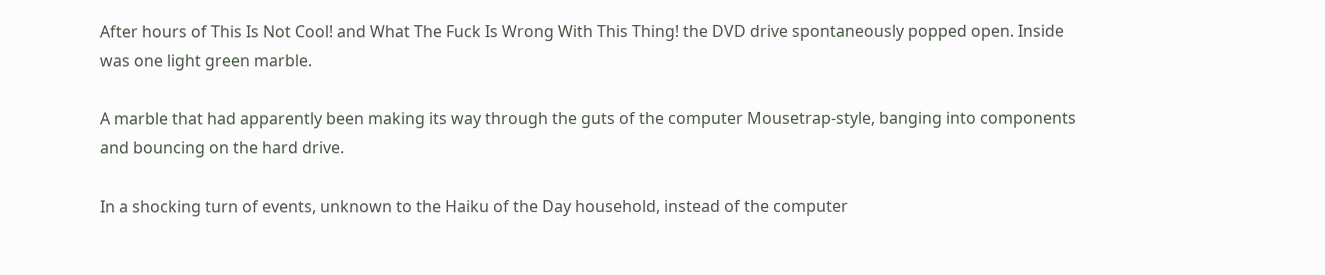After hours of This Is Not Cool! and What The Fuck Is Wrong With This Thing! the DVD drive spontaneously popped open. Inside was one light green marble.

A marble that had apparently been making its way through the guts of the computer Mousetrap-style, banging into components and bouncing on the hard drive.

In a shocking turn of events, unknown to the Haiku of the Day household, instead of the computer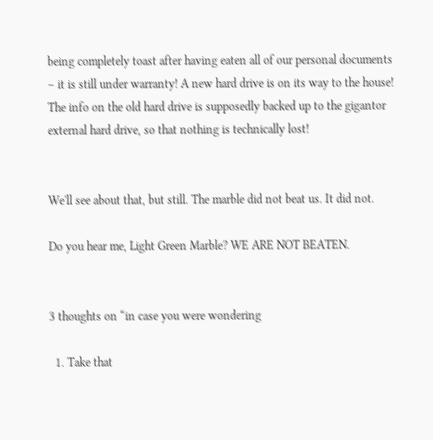being completely toast after having eaten all of our personal documents – it is still under warranty! A new hard drive is on its way to the house! The info on the old hard drive is supposedly backed up to the gigantor external hard drive, so that nothing is technically lost!


We'll see about that, but still. The marble did not beat us. It did not.

Do you hear me, Light Green Marble? WE ARE NOT BEATEN.


3 thoughts on “in case you were wondering

  1. Take that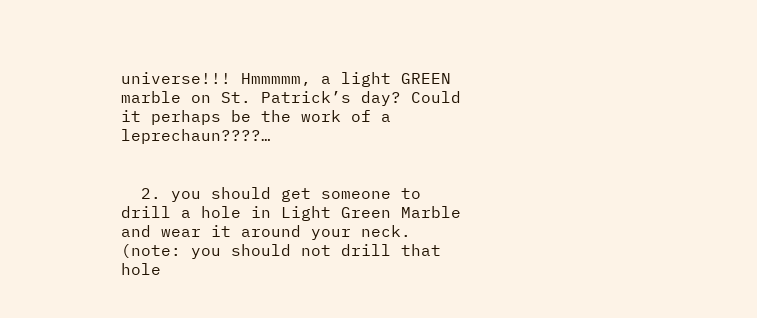universe!!! Hmmmmm, a light GREEN marble on St. Patrick’s day? Could it perhaps be the work of a leprechaun????…


  2. you should get someone to drill a hole in Light Green Marble and wear it around your neck. (note: you should not drill that hole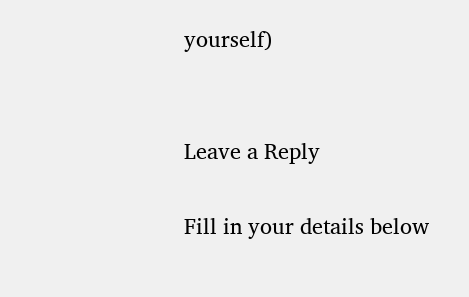yourself)


Leave a Reply

Fill in your details below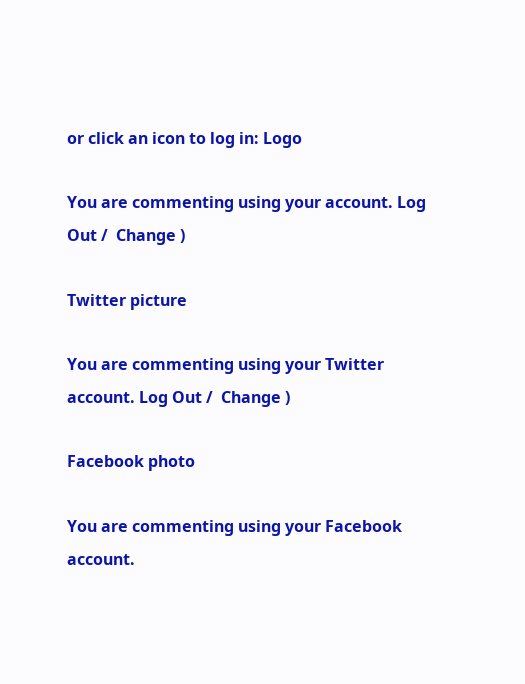or click an icon to log in: Logo

You are commenting using your account. Log Out /  Change )

Twitter picture

You are commenting using your Twitter account. Log Out /  Change )

Facebook photo

You are commenting using your Facebook account.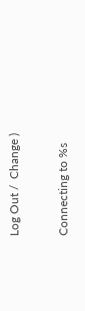Log Out /  Change )

Connecting to %s